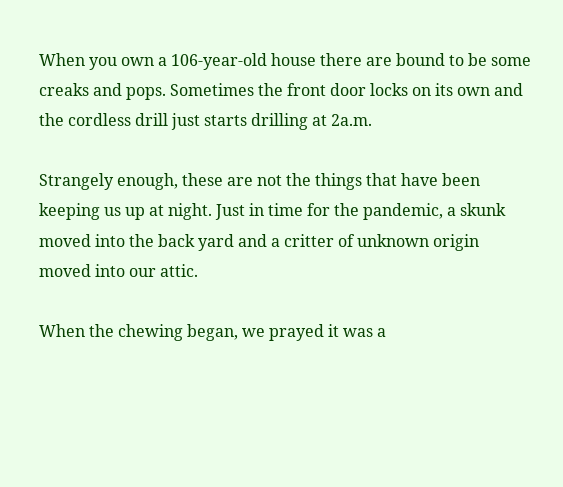When you own a 106-year-old house there are bound to be some creaks and pops. Sometimes the front door locks on its own and the cordless drill just starts drilling at 2a.m.

Strangely enough, these are not the things that have been keeping us up at night. Just in time for the pandemic, a skunk moved into the back yard and a critter of unknown origin moved into our attic.

When the chewing began, we prayed it was a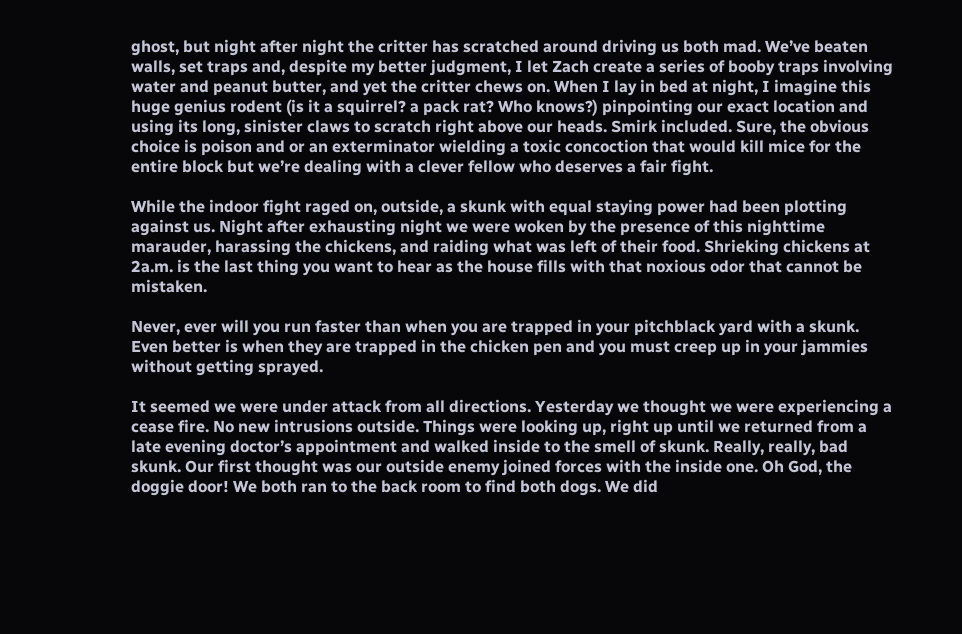ghost, but night after night the critter has scratched around driving us both mad. We’ve beaten walls, set traps and, despite my better judgment, I let Zach create a series of booby traps involving water and peanut butter, and yet the critter chews on. When I lay in bed at night, I imagine this huge genius rodent (is it a squirrel? a pack rat? Who knows?) pinpointing our exact location and using its long, sinister claws to scratch right above our heads. Smirk included. Sure, the obvious choice is poison and or an exterminator wielding a toxic concoction that would kill mice for the entire block but we’re dealing with a clever fellow who deserves a fair fight.

While the indoor fight raged on, outside, a skunk with equal staying power had been plotting against us. Night after exhausting night we were woken by the presence of this nighttime marauder, harassing the chickens, and raiding what was left of their food. Shrieking chickens at 2a.m. is the last thing you want to hear as the house fills with that noxious odor that cannot be mistaken.

Never, ever will you run faster than when you are trapped in your pitchblack yard with a skunk. Even better is when they are trapped in the chicken pen and you must creep up in your jammies without getting sprayed.

It seemed we were under attack from all directions. Yesterday we thought we were experiencing a cease fire. No new intrusions outside. Things were looking up, right up until we returned from a late evening doctor’s appointment and walked inside to the smell of skunk. Really, really, bad skunk. Our first thought was our outside enemy joined forces with the inside one. Oh God, the doggie door! We both ran to the back room to find both dogs. We did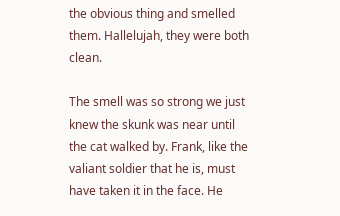the obvious thing and smelled them. Hallelujah, they were both clean.

The smell was so strong we just knew the skunk was near until the cat walked by. Frank, like the valiant soldier that he is, must have taken it in the face. He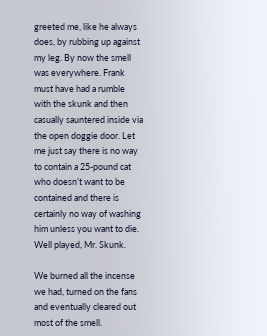greeted me, like he always does, by rubbing up against my leg. By now the smell was everywhere. Frank must have had a rumble with the skunk and then casually sauntered inside via the open doggie door. Let me just say there is no way to contain a 25-pound cat who doesn’t want to be contained and there is certainly no way of washing him unless you want to die. Well played, Mr. Skunk.

We burned all the incense we had, turned on the fans and eventually cleared out most of the smell.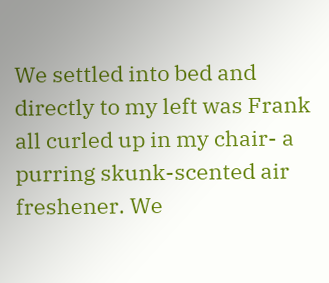We settled into bed and directly to my left was Frank all curled up in my chair- a purring skunk-scented air freshener. We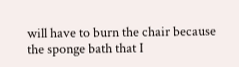will have to burn the chair because the sponge bath that I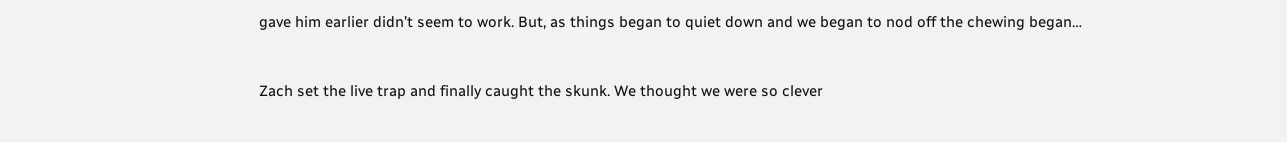gave him earlier didn’t seem to work. But, as things began to quiet down and we began to nod off the chewing began…


Zach set the live trap and finally caught the skunk. We thought we were so clever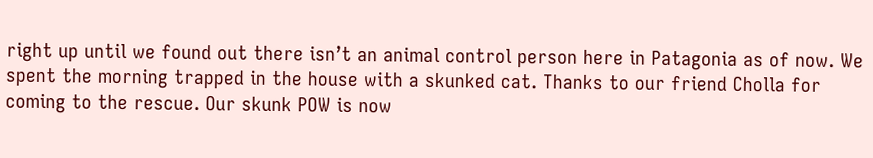right up until we found out there isn’t an animal control person here in Patagonia as of now. We spent the morning trapped in the house with a skunked cat. Thanks to our friend Cholla for coming to the rescue. Our skunk POW is now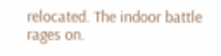relocated. The indoor battle rages on.